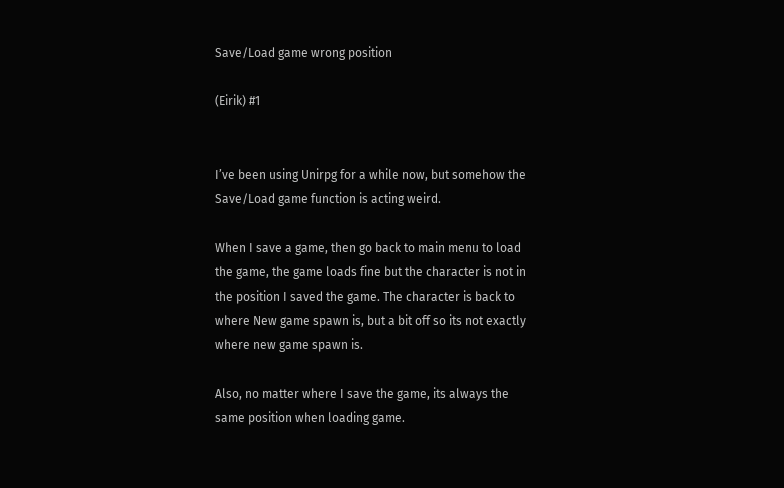Save/Load game wrong position

(Eirik) #1


I’ve been using Unirpg for a while now, but somehow the Save/Load game function is acting weird.

When I save a game, then go back to main menu to load the game, the game loads fine but the character is not in the position I saved the game. The character is back to where New game spawn is, but a bit off so its not exactly where new game spawn is.

Also, no matter where I save the game, its always the same position when loading game.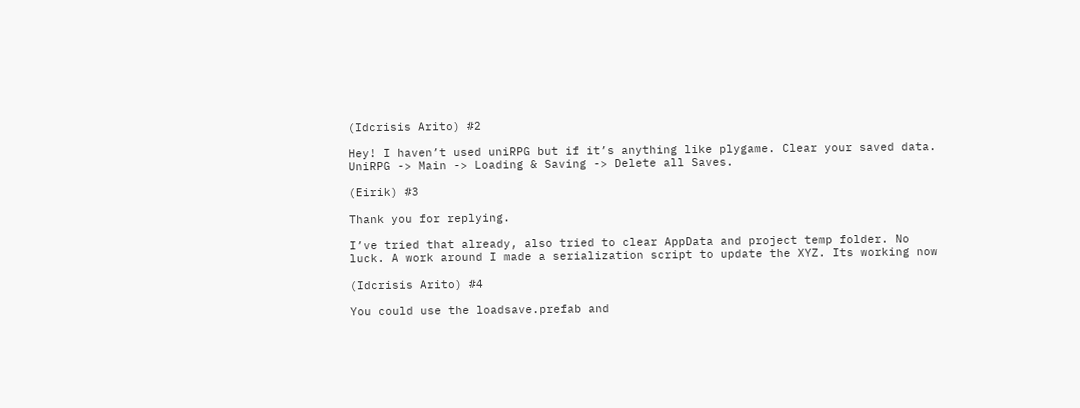(Idcrisis Arito) #2

Hey! I haven’t used uniRPG but if it’s anything like plygame. Clear your saved data.
UniRPG -> Main -> Loading & Saving -> Delete all Saves.

(Eirik) #3

Thank you for replying.

I’ve tried that already, also tried to clear AppData and project temp folder. No luck. A work around I made a serialization script to update the XYZ. Its working now

(Idcrisis Arito) #4

You could use the loadsave.prefab and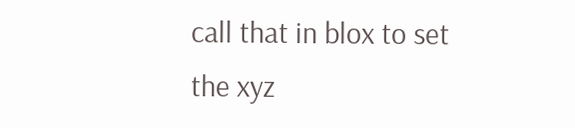call that in blox to set the xyz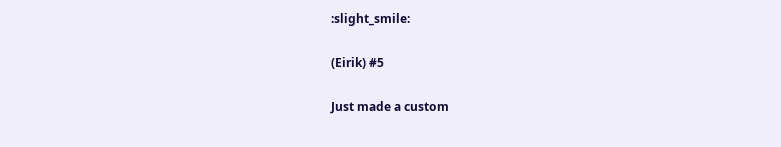:slight_smile:

(Eirik) #5

Just made a custom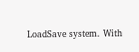LoadSave system. With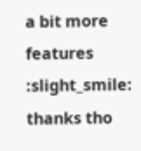a bit more features :slight_smile: thanks tho